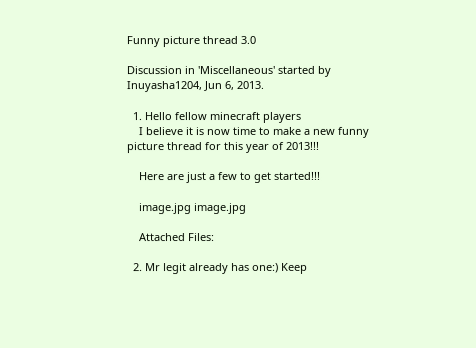Funny picture thread 3.0

Discussion in 'Miscellaneous' started by Inuyasha1204, Jun 6, 2013.

  1. Hello fellow minecraft players
    I believe it is now time to make a new funny picture thread for this year of 2013!!!

    Here are just a few to get started!!!

    image.jpg image.jpg

    Attached Files:

  2. Mr legit already has one:) Keep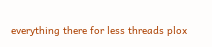everything there for less threads plox